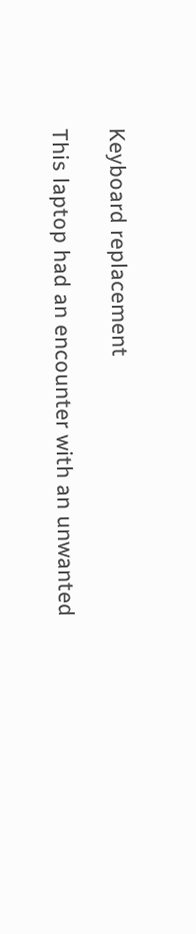Keyboard replacement

This laptop had an encounter with an unwanted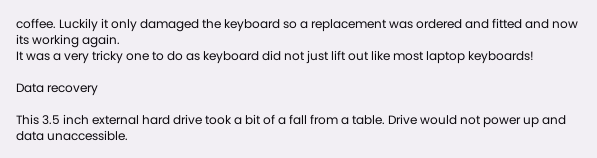coffee. Luckily it only damaged the keyboard so a replacement was ordered and fitted and now its working again.
It was a very tricky one to do as keyboard did not just lift out like most laptop keyboards!

Data recovery

This 3.5 inch external hard drive took a bit of a fall from a table. Drive would not power up and data unaccessible.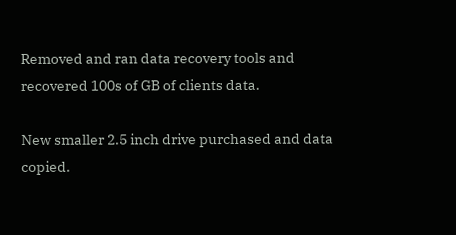Removed and ran data recovery tools and recovered 100s of GB of clients data.

New smaller 2.5 inch drive purchased and data copied.